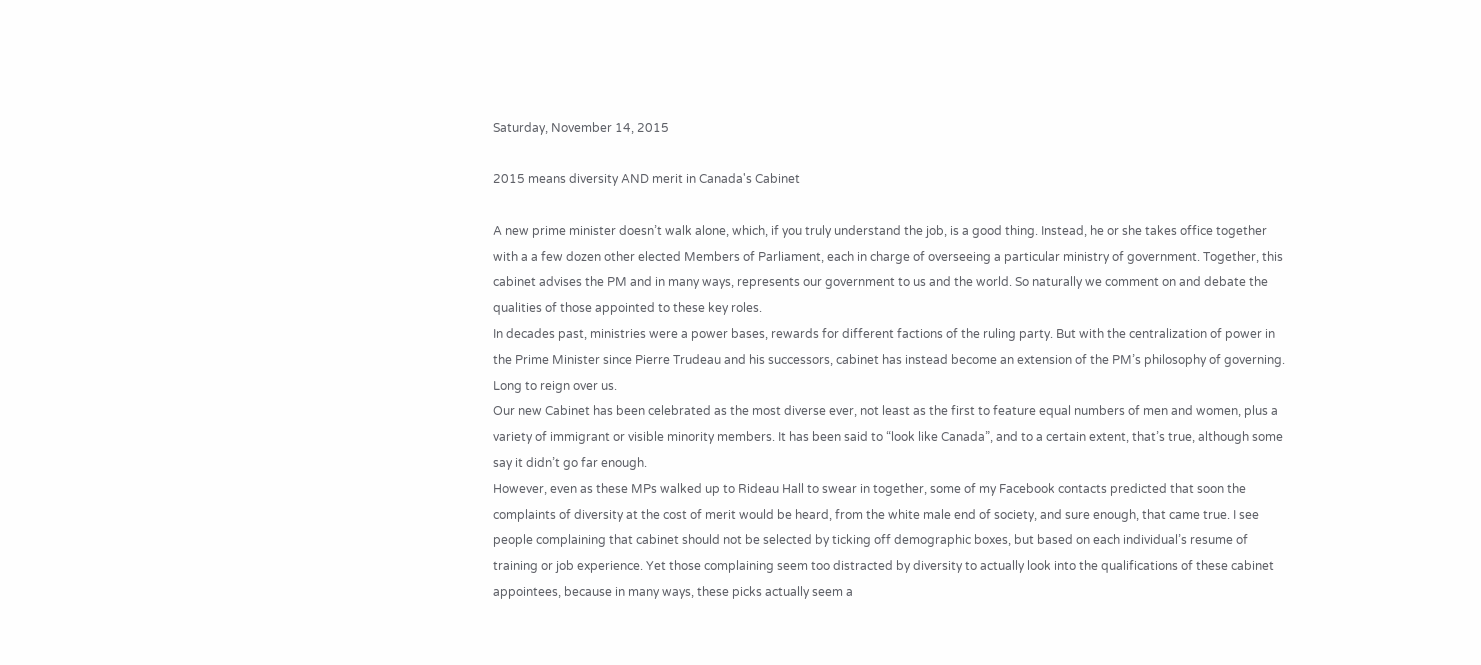Saturday, November 14, 2015

2015 means diversity AND merit in Canada's Cabinet

A new prime minister doesn’t walk alone, which, if you truly understand the job, is a good thing. Instead, he or she takes office together with a a few dozen other elected Members of Parliament, each in charge of overseeing a particular ministry of government. Together, this cabinet advises the PM and in many ways, represents our government to us and the world. So naturally we comment on and debate the qualities of those appointed to these key roles.
In decades past, ministries were a power bases, rewards for different factions of the ruling party. But with the centralization of power in the Prime Minister since Pierre Trudeau and his successors, cabinet has instead become an extension of the PM’s philosophy of governing.
Long to reign over us.
Our new Cabinet has been celebrated as the most diverse ever, not least as the first to feature equal numbers of men and women, plus a variety of immigrant or visible minority members. It has been said to “look like Canada”, and to a certain extent, that’s true, although some say it didn’t go far enough.
However, even as these MPs walked up to Rideau Hall to swear in together, some of my Facebook contacts predicted that soon the complaints of diversity at the cost of merit would be heard, from the white male end of society, and sure enough, that came true. I see people complaining that cabinet should not be selected by ticking off demographic boxes, but based on each individual’s resume of training or job experience. Yet those complaining seem too distracted by diversity to actually look into the qualifications of these cabinet appointees, because in many ways, these picks actually seem a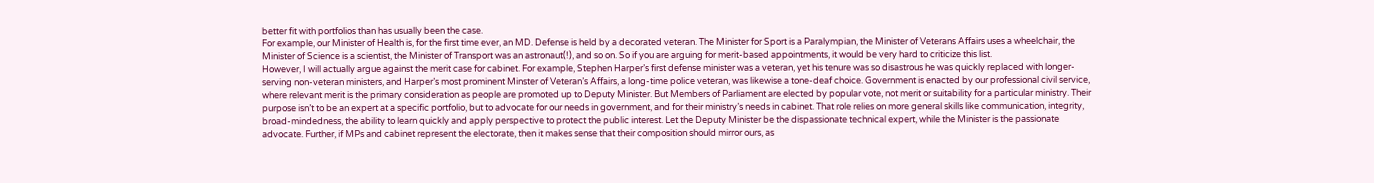better fit with portfolios than has usually been the case.
For example, our Minister of Health is, for the first time ever, an MD. Defense is held by a decorated veteran. The Minister for Sport is a Paralympian, the Minister of Veterans Affairs uses a wheelchair, the Minister of Science is a scientist, the Minister of Transport was an astronaut(!), and so on. So if you are arguing for merit-based appointments, it would be very hard to criticize this list.
However, I will actually argue against the merit case for cabinet. For example, Stephen Harper’s first defense minister was a veteran, yet his tenure was so disastrous he was quickly replaced with longer-serving non-veteran ministers, and Harper’s most prominent Minster of Veteran’s Affairs, a long-time police veteran, was likewise a tone-deaf choice. Government is enacted by our professional civil service, where relevant merit is the primary consideration as people are promoted up to Deputy Minister. But Members of Parliament are elected by popular vote, not merit or suitability for a particular ministry. Their purpose isn’t to be an expert at a specific portfolio, but to advocate for our needs in government, and for their ministry’s needs in cabinet. That role relies on more general skills like communication, integrity, broad-mindedness, the ability to learn quickly and apply perspective to protect the public interest. Let the Deputy Minister be the dispassionate technical expert, while the Minister is the passionate advocate. Further, if MPs and cabinet represent the electorate, then it makes sense that their composition should mirror ours, as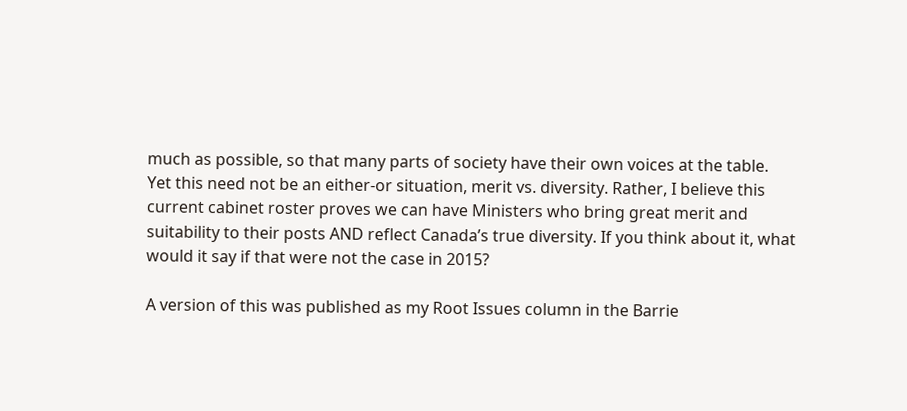much as possible, so that many parts of society have their own voices at the table.
Yet this need not be an either-or situation, merit vs. diversity. Rather, I believe this current cabinet roster proves we can have Ministers who bring great merit and suitability to their posts AND reflect Canada’s true diversity. If you think about it, what would it say if that were not the case in 2015?

A version of this was published as my Root Issues column in the Barrie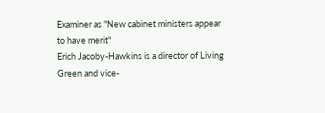Examiner as "New cabinet ministers appear to have merit"
Erich Jacoby-Hawkins is a director of Living Green and vice-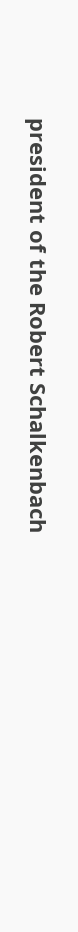president of the Robert Schalkenbach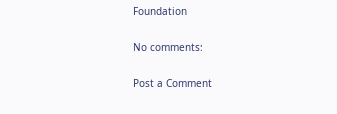Foundation

No comments:

Post a Comment